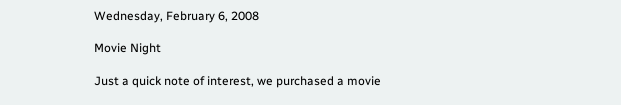Wednesday, February 6, 2008

Movie Night

Just a quick note of interest, we purchased a movie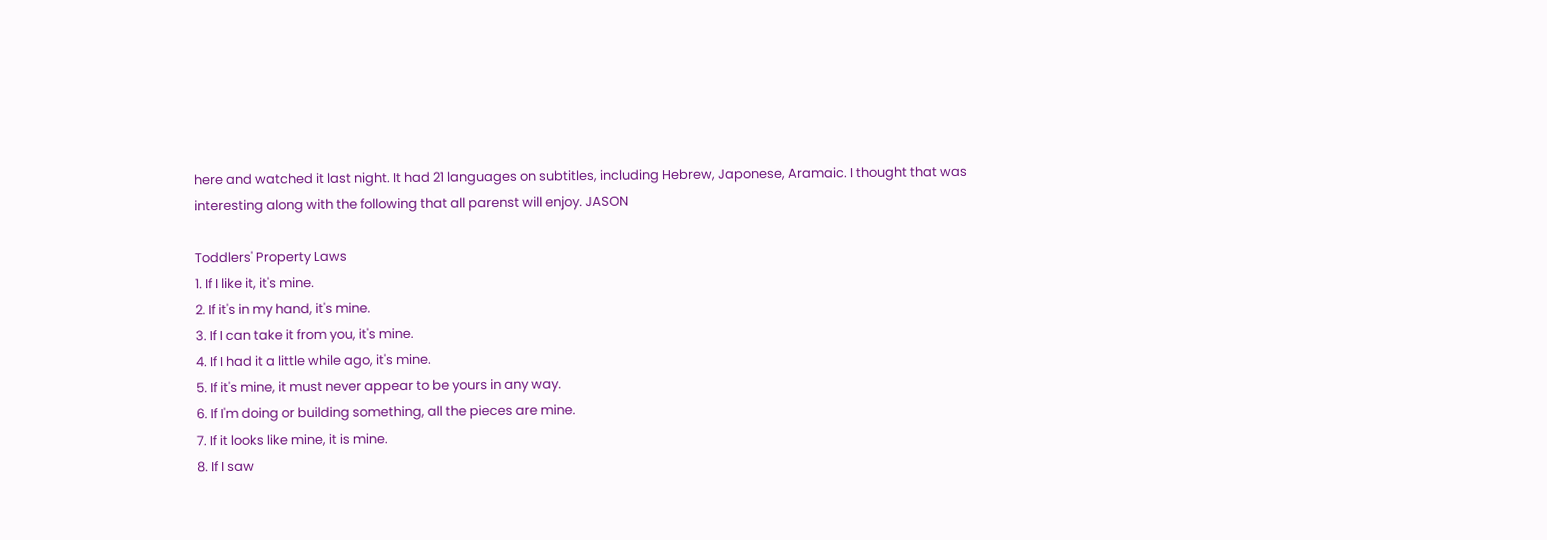here and watched it last night. It had 21 languages on subtitles, including Hebrew, Japonese, Aramaic. I thought that was interesting along with the following that all parenst will enjoy. JASON

Toddlers' Property Laws
1. If I like it, it's mine.
2. If it's in my hand, it's mine.
3. If I can take it from you, it's mine.
4. If I had it a little while ago, it's mine.
5. If it's mine, it must never appear to be yours in any way.
6. If I'm doing or building something, all the pieces are mine.
7. If it looks like mine, it is mine.
8. If I saw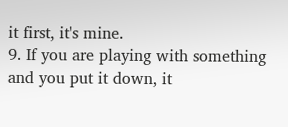it first, it's mine.
9. If you are playing with something and you put it down, it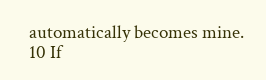automatically becomes mine.
10 If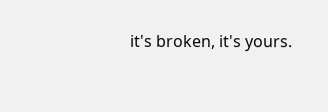it's broken, it's yours.